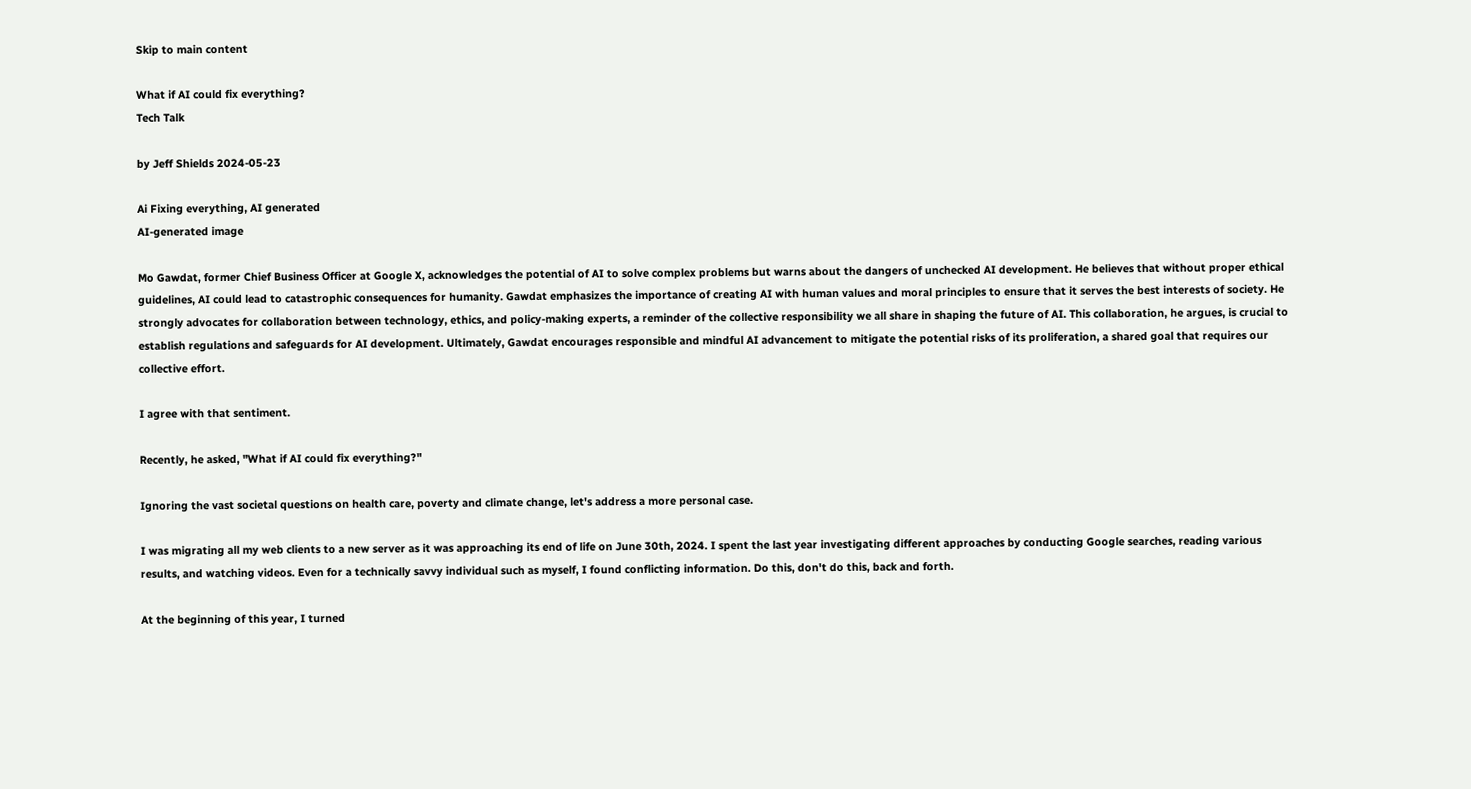Skip to main content

What if AI could fix everything?
Tech Talk

by Jeff Shields 2024-05-23

Ai Fixing everything, AI generated
AI-generated image

Mo Gawdat, former Chief Business Officer at Google X, acknowledges the potential of AI to solve complex problems but warns about the dangers of unchecked AI development. He believes that without proper ethical guidelines, AI could lead to catastrophic consequences for humanity. Gawdat emphasizes the importance of creating AI with human values and moral principles to ensure that it serves the best interests of society. He strongly advocates for collaboration between technology, ethics, and policy-making experts, a reminder of the collective responsibility we all share in shaping the future of AI. This collaboration, he argues, is crucial to establish regulations and safeguards for AI development. Ultimately, Gawdat encourages responsible and mindful AI advancement to mitigate the potential risks of its proliferation, a shared goal that requires our collective effort.

I agree with that sentiment.

Recently, he asked, "What if AI could fix everything?"

Ignoring the vast societal questions on health care, poverty and climate change, let's address a more personal case.

I was migrating all my web clients to a new server as it was approaching its end of life on June 30th, 2024. I spent the last year investigating different approaches by conducting Google searches, reading various results, and watching videos. Even for a technically savvy individual such as myself, I found conflicting information. Do this, don't do this, back and forth.

At the beginning of this year, I turned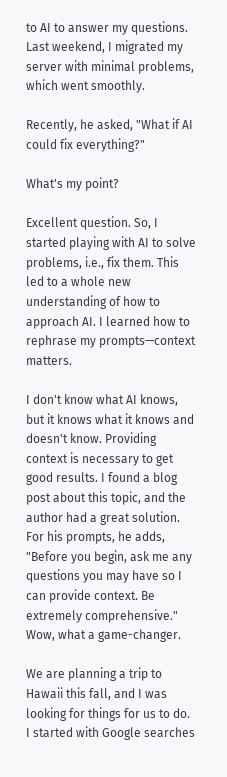to AI to answer my questions. Last weekend, I migrated my server with minimal problems, which went smoothly.

Recently, he asked, "What if AI could fix everything?"

What's my point?

Excellent question. So, I started playing with AI to solve problems, i.e., fix them. This led to a whole new understanding of how to approach AI. I learned how to rephrase my prompts—context matters.

I don't know what AI knows, but it knows what it knows and doesn't know. Providing context is necessary to get good results. I found a blog post about this topic, and the author had a great solution. For his prompts, he adds, "Before you begin, ask me any questions you may have so I can provide context. Be extremely comprehensive." Wow, what a game-changer.

We are planning a trip to Hawaii this fall, and I was looking for things for us to do. I started with Google searches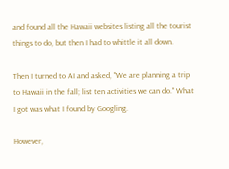and found all the Hawaii websites listing all the tourist things to do, but then I had to whittle it all down.

Then I turned to AI and asked, "We are planning a trip to Hawaii in the fall; list ten activities we can do." What I got was what I found by Googling.

However,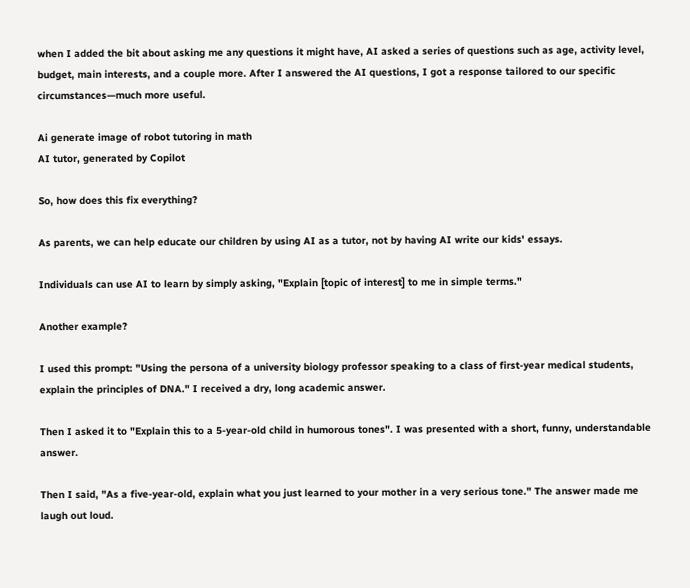when I added the bit about asking me any questions it might have, AI asked a series of questions such as age, activity level, budget, main interests, and a couple more. After I answered the AI questions, I got a response tailored to our specific circumstances—much more useful.

Ai generate image of robot tutoring in math
AI tutor, generated by Copilot

So, how does this fix everything?

As parents, we can help educate our children by using AI as a tutor, not by having AI write our kids' essays.

Individuals can use AI to learn by simply asking, "Explain [topic of interest] to me in simple terms."

Another example?

I used this prompt: "Using the persona of a university biology professor speaking to a class of first-year medical students, explain the principles of DNA." I received a dry, long academic answer.

Then I asked it to "Explain this to a 5-year-old child in humorous tones". I was presented with a short, funny, understandable answer.

Then I said, "As a five-year-old, explain what you just learned to your mother in a very serious tone." The answer made me laugh out loud.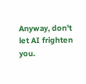Anyway, don't let AI frighten you.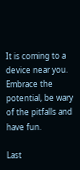It is coming to a device near you. Embrace the potential, be wary of the pitfalls and have fun.

Last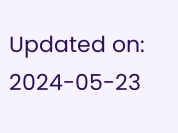Updated on: 2024-05-23